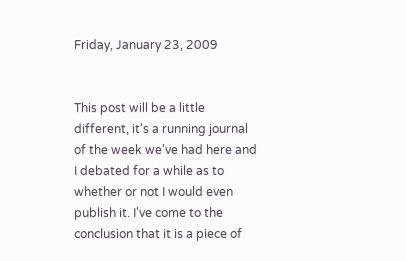Friday, January 23, 2009


This post will be a little different, it's a running journal of the week we've had here and I debated for a while as to whether or not I would even publish it. I've come to the conclusion that it is a piece of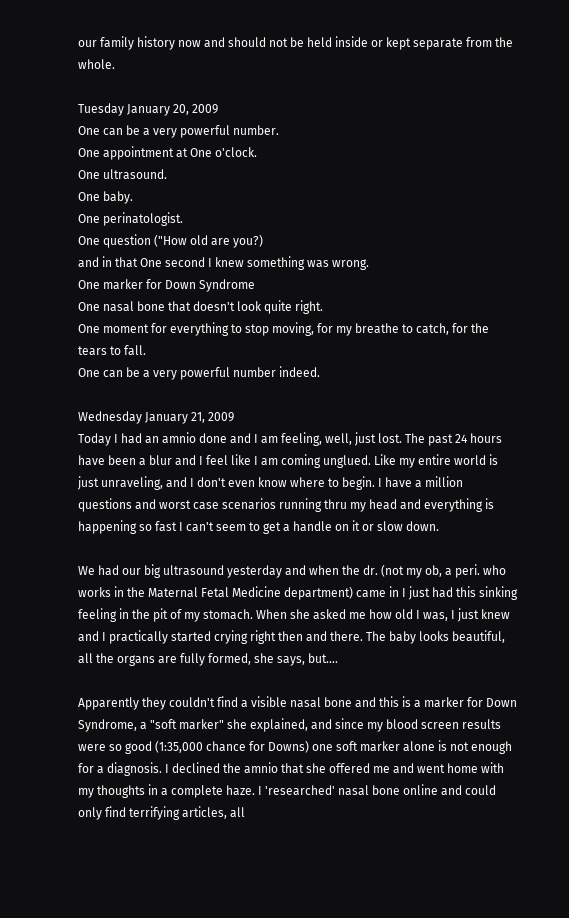our family history now and should not be held inside or kept separate from the whole.

Tuesday January 20, 2009
One can be a very powerful number.
One appointment at One o'clock.
One ultrasound.
One baby.
One perinatologist.
One question ("How old are you?)
and in that One second I knew something was wrong.
One marker for Down Syndrome
One nasal bone that doesn't look quite right.
One moment for everything to stop moving, for my breathe to catch, for the tears to fall.
One can be a very powerful number indeed.

Wednesday January 21, 2009
Today I had an amnio done and I am feeling, well, just lost. The past 24 hours have been a blur and I feel like I am coming unglued. Like my entire world is just unraveling, and I don't even know where to begin. I have a million questions and worst case scenarios running thru my head and everything is happening so fast I can't seem to get a handle on it or slow down.

We had our big ultrasound yesterday and when the dr. (not my ob, a peri. who works in the Maternal Fetal Medicine department) came in I just had this sinking feeling in the pit of my stomach. When she asked me how old I was, I just knew and I practically started crying right then and there. The baby looks beautiful, all the organs are fully formed, she says, but....

Apparently they couldn't find a visible nasal bone and this is a marker for Down Syndrome, a "soft marker" she explained, and since my blood screen results were so good (1:35,000 chance for Downs) one soft marker alone is not enough for a diagnosis. I declined the amnio that she offered me and went home with my thoughts in a complete haze. I 'researched' nasal bone online and could only find terrifying articles, all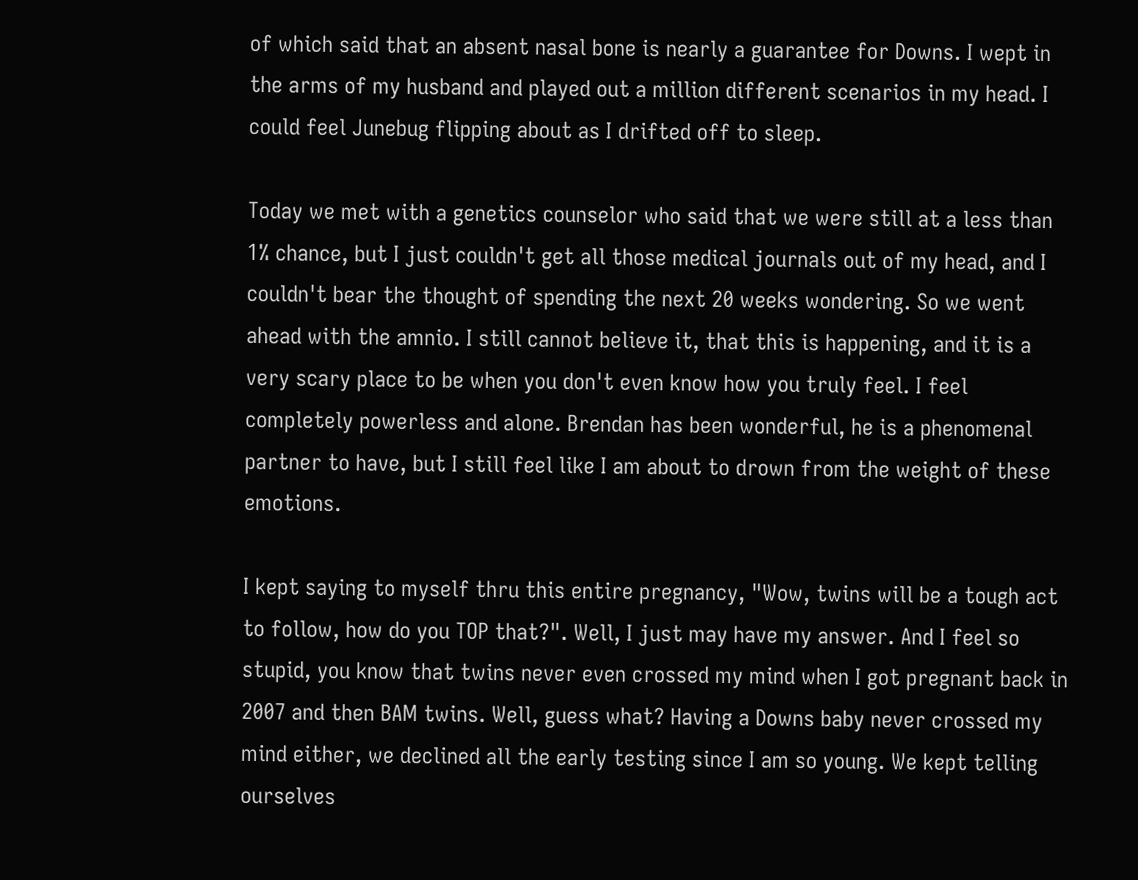of which said that an absent nasal bone is nearly a guarantee for Downs. I wept in the arms of my husband and played out a million different scenarios in my head. I could feel Junebug flipping about as I drifted off to sleep.

Today we met with a genetics counselor who said that we were still at a less than 1% chance, but I just couldn't get all those medical journals out of my head, and I couldn't bear the thought of spending the next 20 weeks wondering. So we went ahead with the amnio. I still cannot believe it, that this is happening, and it is a very scary place to be when you don't even know how you truly feel. I feel completely powerless and alone. Brendan has been wonderful, he is a phenomenal partner to have, but I still feel like I am about to drown from the weight of these emotions.

I kept saying to myself thru this entire pregnancy, "Wow, twins will be a tough act to follow, how do you TOP that?". Well, I just may have my answer. And I feel so stupid, you know that twins never even crossed my mind when I got pregnant back in 2007 and then BAM twins. Well, guess what? Having a Downs baby never crossed my mind either, we declined all the early testing since I am so young. We kept telling ourselves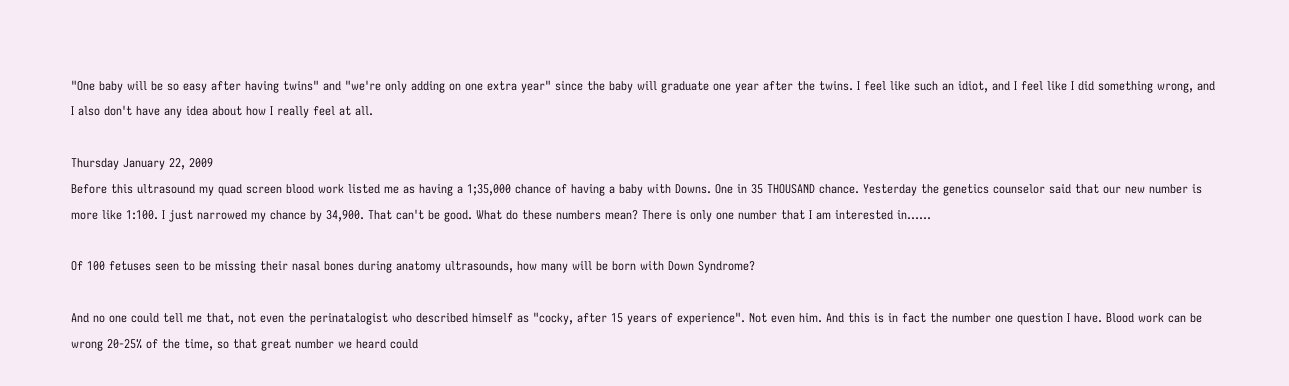"One baby will be so easy after having twins" and "we're only adding on one extra year" since the baby will graduate one year after the twins. I feel like such an idiot, and I feel like I did something wrong, and I also don't have any idea about how I really feel at all.

Thursday January 22, 2009
Before this ultrasound my quad screen blood work listed me as having a 1;35,000 chance of having a baby with Downs. One in 35 THOUSAND chance. Yesterday the genetics counselor said that our new number is more like 1:100. I just narrowed my chance by 34,900. That can't be good. What do these numbers mean? There is only one number that I am interested in......

Of 100 fetuses seen to be missing their nasal bones during anatomy ultrasounds, how many will be born with Down Syndrome?

And no one could tell me that, not even the perinatalogist who described himself as "cocky, after 15 years of experience". Not even him. And this is in fact the number one question I have. Blood work can be wrong 20-25% of the time, so that great number we heard could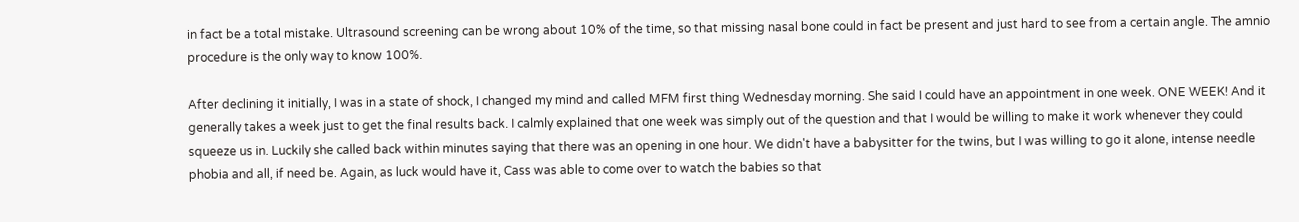in fact be a total mistake. Ultrasound screening can be wrong about 10% of the time, so that missing nasal bone could in fact be present and just hard to see from a certain angle. The amnio procedure is the only way to know 100%.

After declining it initially, I was in a state of shock, I changed my mind and called MFM first thing Wednesday morning. She said I could have an appointment in one week. ONE WEEK! And it generally takes a week just to get the final results back. I calmly explained that one week was simply out of the question and that I would be willing to make it work whenever they could squeeze us in. Luckily she called back within minutes saying that there was an opening in one hour. We didn't have a babysitter for the twins, but I was willing to go it alone, intense needle phobia and all, if need be. Again, as luck would have it, Cass was able to come over to watch the babies so that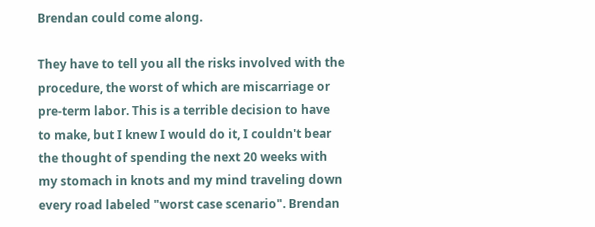Brendan could come along.

They have to tell you all the risks involved with the procedure, the worst of which are miscarriage or pre-term labor. This is a terrible decision to have to make, but I knew I would do it, I couldn't bear the thought of spending the next 20 weeks with my stomach in knots and my mind traveling down every road labeled "worst case scenario". Brendan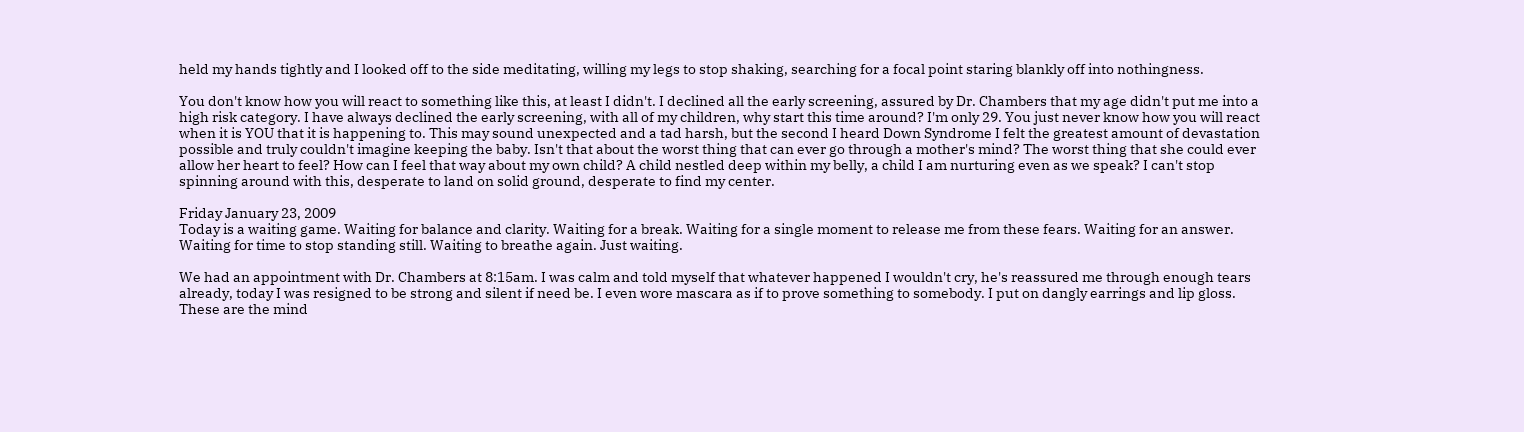held my hands tightly and I looked off to the side meditating, willing my legs to stop shaking, searching for a focal point staring blankly off into nothingness.

You don't know how you will react to something like this, at least I didn't. I declined all the early screening, assured by Dr. Chambers that my age didn't put me into a high risk category. I have always declined the early screening, with all of my children, why start this time around? I'm only 29. You just never know how you will react when it is YOU that it is happening to. This may sound unexpected and a tad harsh, but the second I heard Down Syndrome I felt the greatest amount of devastation possible and truly couldn't imagine keeping the baby. Isn't that about the worst thing that can ever go through a mother's mind? The worst thing that she could ever allow her heart to feel? How can I feel that way about my own child? A child nestled deep within my belly, a child I am nurturing even as we speak? I can't stop spinning around with this, desperate to land on solid ground, desperate to find my center.

Friday January 23, 2009
Today is a waiting game. Waiting for balance and clarity. Waiting for a break. Waiting for a single moment to release me from these fears. Waiting for an answer. Waiting for time to stop standing still. Waiting to breathe again. Just waiting.

We had an appointment with Dr. Chambers at 8:15am. I was calm and told myself that whatever happened I wouldn't cry, he's reassured me through enough tears already, today I was resigned to be strong and silent if need be. I even wore mascara as if to prove something to somebody. I put on dangly earrings and lip gloss. These are the mind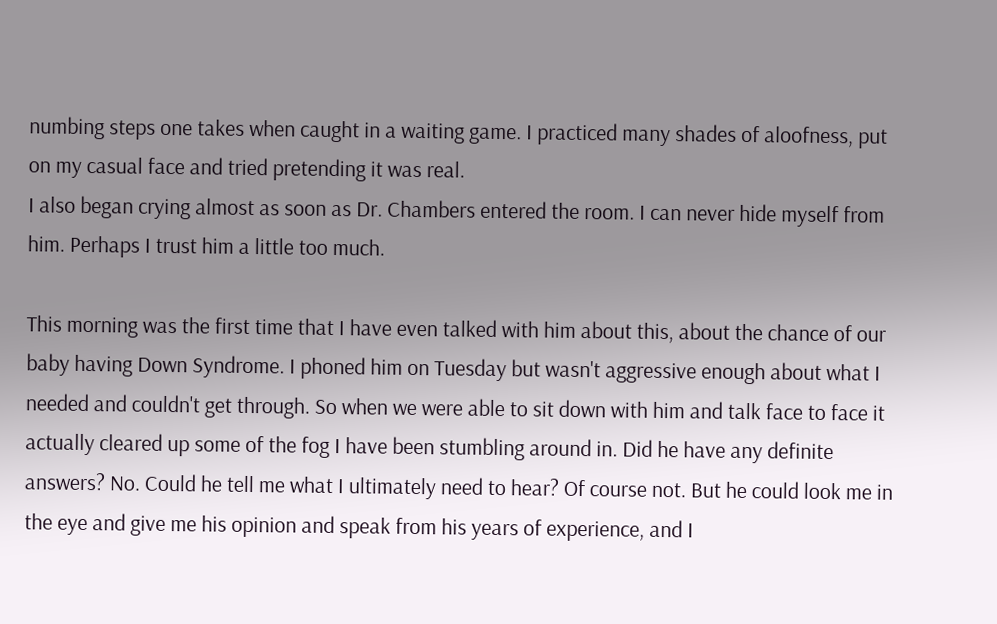numbing steps one takes when caught in a waiting game. I practiced many shades of aloofness, put on my casual face and tried pretending it was real.
I also began crying almost as soon as Dr. Chambers entered the room. I can never hide myself from him. Perhaps I trust him a little too much.

This morning was the first time that I have even talked with him about this, about the chance of our baby having Down Syndrome. I phoned him on Tuesday but wasn't aggressive enough about what I needed and couldn't get through. So when we were able to sit down with him and talk face to face it actually cleared up some of the fog I have been stumbling around in. Did he have any definite answers? No. Could he tell me what I ultimately need to hear? Of course not. But he could look me in the eye and give me his opinion and speak from his years of experience, and I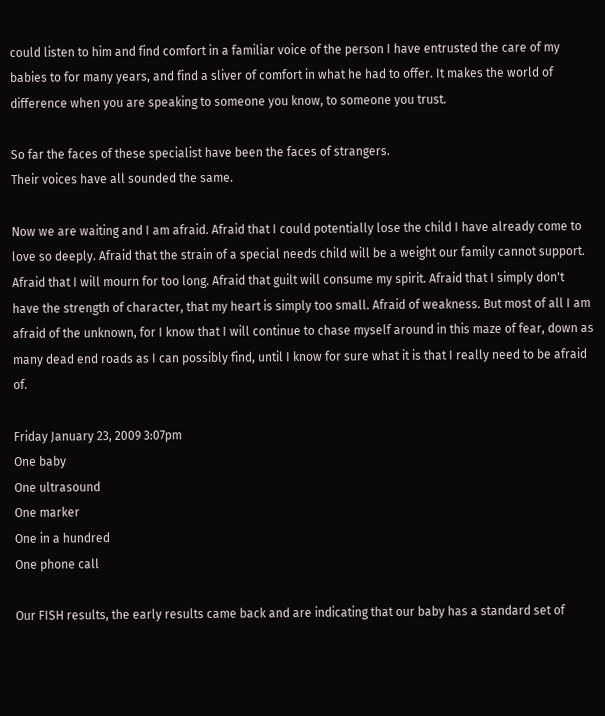could listen to him and find comfort in a familiar voice of the person I have entrusted the care of my babies to for many years, and find a sliver of comfort in what he had to offer. It makes the world of difference when you are speaking to someone you know, to someone you trust.

So far the faces of these specialist have been the faces of strangers.
Their voices have all sounded the same.

Now we are waiting and I am afraid. Afraid that I could potentially lose the child I have already come to love so deeply. Afraid that the strain of a special needs child will be a weight our family cannot support. Afraid that I will mourn for too long. Afraid that guilt will consume my spirit. Afraid that I simply don't have the strength of character, that my heart is simply too small. Afraid of weakness. But most of all I am afraid of the unknown, for I know that I will continue to chase myself around in this maze of fear, down as many dead end roads as I can possibly find, until I know for sure what it is that I really need to be afraid of.

Friday January 23, 2009 3:07pm
One baby
One ultrasound
One marker
One in a hundred
One phone call

Our FISH results, the early results came back and are indicating that our baby has a standard set of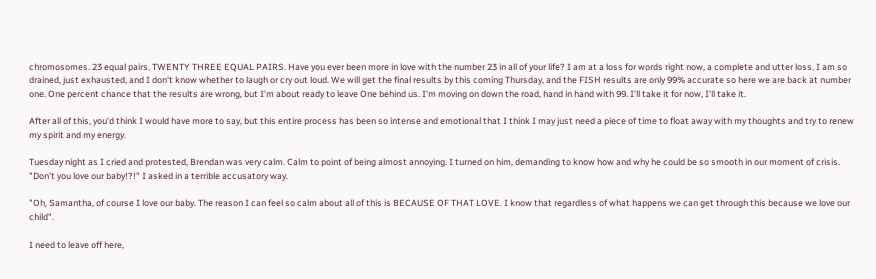chromosomes. 23 equal pairs. TWENTY THREE EQUAL PAIRS. Have you ever been more in love with the number 23 in all of your life? I am at a loss for words right now, a complete and utter loss. I am so drained, just exhausted, and I don't know whether to laugh or cry out loud. We will get the final results by this coming Thursday, and the FISH results are only 99% accurate so here we are back at number one. One percent chance that the results are wrong, but I'm about ready to leave One behind us. I'm moving on down the road, hand in hand with 99. I'll take it for now, I'll take it.

After all of this, you'd think I would have more to say, but this entire process has been so intense and emotional that I think I may just need a piece of time to float away with my thoughts and try to renew my spirit and my energy.

Tuesday night as I cried and protested, Brendan was very calm. Calm to point of being almost annoying. I turned on him, demanding to know how and why he could be so smooth in our moment of crisis. "Don't you love our baby!?!" I asked in a terrible accusatory way.

"Oh, Samantha, of course I love our baby. The reason I can feel so calm about all of this is BECAUSE OF THAT LOVE. I know that regardless of what happens we can get through this because we love our child".

I need to leave off here,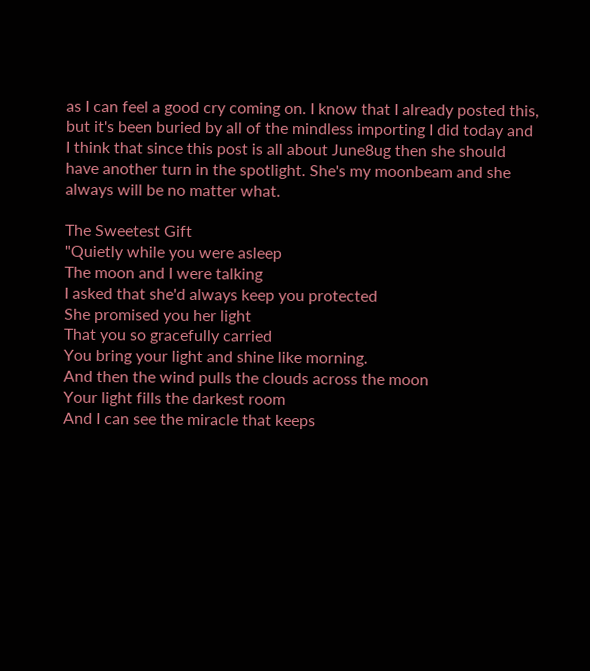as I can feel a good cry coming on. I know that I already posted this, but it's been buried by all of the mindless importing I did today and I think that since this post is all about June8ug then she should have another turn in the spotlight. She's my moonbeam and she always will be no matter what.

The Sweetest Gift
"Quietly while you were asleep
The moon and I were talking
I asked that she'd always keep you protected
She promised you her light
That you so gracefully carried
You bring your light and shine like morning.
And then the wind pulls the clouds across the moon
Your light fills the darkest room
And I can see the miracle that keeps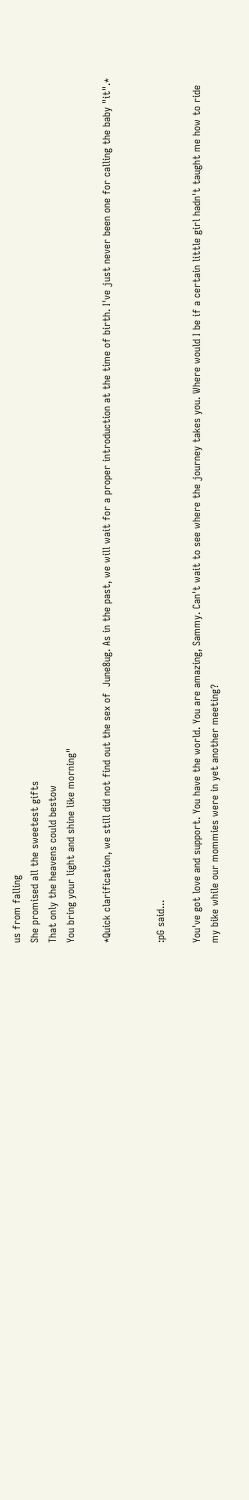us from falling
She promised all the sweetest gifts
That only the heavens could bestow
You bring your light and shine like morning"

*Quick clarification, we still did not find out the sex of  June8ug. As in the past, we will wait for a proper introduction at the time of birth. I've just never been one for calling the baby "it".*


:pG said...

You've got love and support. You have the world. You are amazing, Sammy. Can't wait to see where the journey takes you. Where would I be if a certain little girl hadn't taught me how to ride my bike while our mommies were in yet another meeting?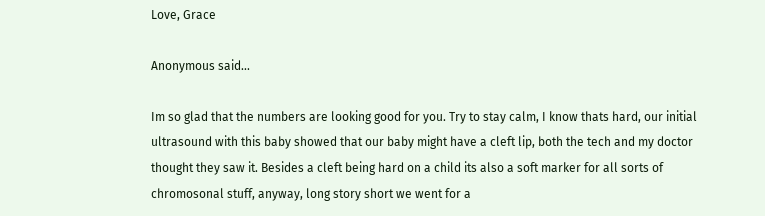Love, Grace

Anonymous said...

Im so glad that the numbers are looking good for you. Try to stay calm, I know thats hard, our initial ultrasound with this baby showed that our baby might have a cleft lip, both the tech and my doctor thought they saw it. Besides a cleft being hard on a child its also a soft marker for all sorts of chromosonal stuff, anyway, long story short we went for a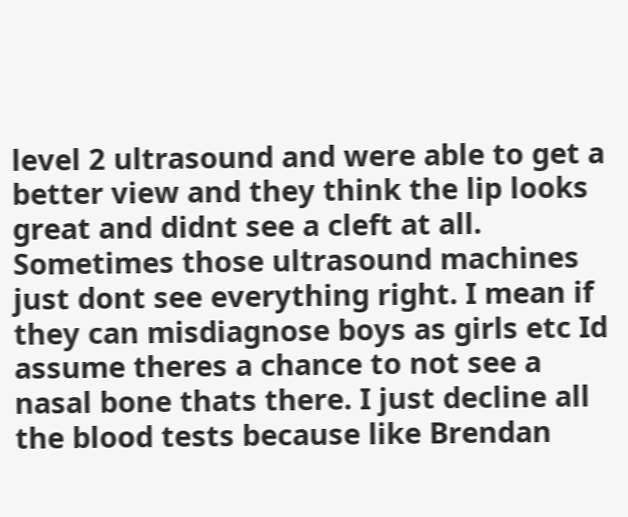level 2 ultrasound and were able to get a better view and they think the lip looks great and didnt see a cleft at all. Sometimes those ultrasound machines just dont see everything right. I mean if they can misdiagnose boys as girls etc Id assume theres a chance to not see a nasal bone thats there. I just decline all the blood tests because like Brendan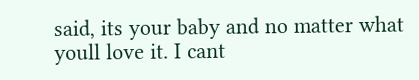said, its your baby and no matter what youll love it. I cant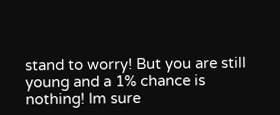stand to worry! But you are still young and a 1% chance is nothing! Im sure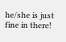he/she is just fine in there!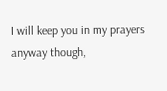I will keep you in my prayers anyway though,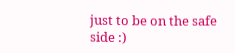just to be on the safe side :)